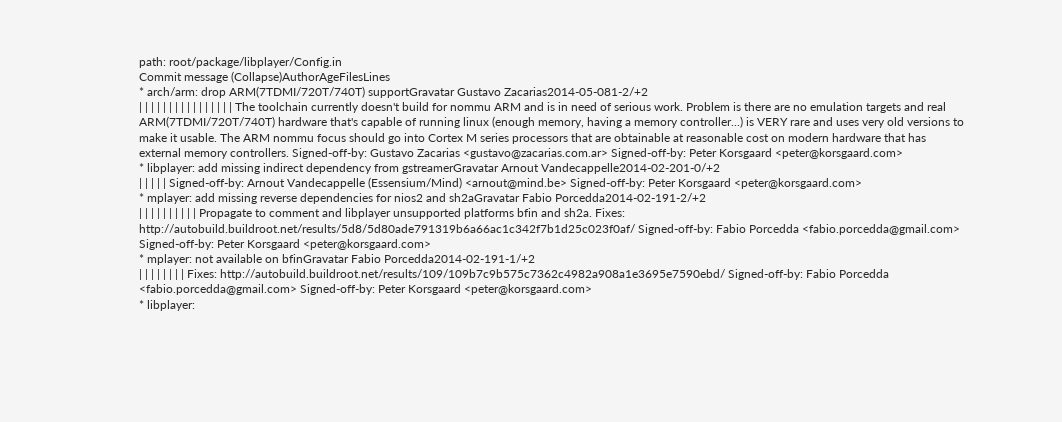path: root/package/libplayer/Config.in
Commit message (Collapse)AuthorAgeFilesLines
* arch/arm: drop ARM(7TDMI/720T/740T) supportGravatar Gustavo Zacarias2014-05-081-2/+2
| | | | | | | | | | | | | | | | The toolchain currently doesn't build for nommu ARM and is in need of serious work. Problem is there are no emulation targets and real ARM(7TDMI/720T/740T) hardware that's capable of running linux (enough memory, having a memory controller...) is VERY rare and uses very old versions to make it usable. The ARM nommu focus should go into Cortex M series processors that are obtainable at reasonable cost on modern hardware that has external memory controllers. Signed-off-by: Gustavo Zacarias <gustavo@zacarias.com.ar> Signed-off-by: Peter Korsgaard <peter@korsgaard.com>
* libplayer: add missing indirect dependency from gstreamerGravatar Arnout Vandecappelle2014-02-201-0/+2
| | | | | Signed-off-by: Arnout Vandecappelle (Essensium/Mind) <arnout@mind.be> Signed-off-by: Peter Korsgaard <peter@korsgaard.com>
* mplayer: add missing reverse dependencies for nios2 and sh2aGravatar Fabio Porcedda2014-02-191-2/+2
| | | | | | | | | | Propagate to comment and libplayer unsupported platforms bfin and sh2a. Fixes: http://autobuild.buildroot.net/results/5d8/5d80ade791319b6a66ac1c342f7b1d25c023f0af/ Signed-off-by: Fabio Porcedda <fabio.porcedda@gmail.com> Signed-off-by: Peter Korsgaard <peter@korsgaard.com>
* mplayer: not available on bfinGravatar Fabio Porcedda2014-02-191-1/+2
| | | | | | | | Fixes: http://autobuild.buildroot.net/results/109/109b7c9b575c7362c4982a908a1e3695e7590ebd/ Signed-off-by: Fabio Porcedda <fabio.porcedda@gmail.com> Signed-off-by: Peter Korsgaard <peter@korsgaard.com>
* libplayer: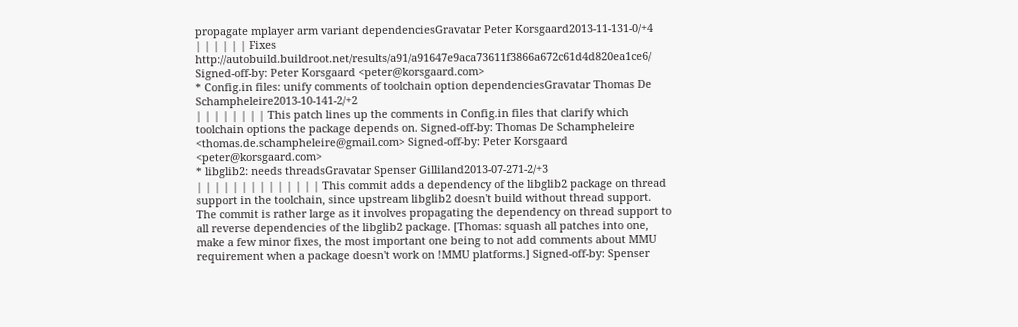propagate mplayer arm variant dependenciesGravatar Peter Korsgaard2013-11-131-0/+4
| | | | | | Fixes http://autobuild.buildroot.net/results/a91/a91647e9aca73611f3866a672c61d4d820ea1ce6/ Signed-off-by: Peter Korsgaard <peter@korsgaard.com>
* Config.in files: unify comments of toolchain option dependenciesGravatar Thomas De Schampheleire2013-10-141-2/+2
| | | | | | | | This patch lines up the comments in Config.in files that clarify which toolchain options the package depends on. Signed-off-by: Thomas De Schampheleire <thomas.de.schampheleire@gmail.com> Signed-off-by: Peter Korsgaard <peter@korsgaard.com>
* libglib2: needs threadsGravatar Spenser Gilliland2013-07-271-2/+3
| | | | | | | | | | | | | | This commit adds a dependency of the libglib2 package on thread support in the toolchain, since upstream libglib2 doesn't build without thread support. The commit is rather large as it involves propagating the dependency on thread support to all reverse dependencies of the libglib2 package. [Thomas: squash all patches into one, make a few minor fixes, the most important one being to not add comments about MMU requirement when a package doesn't work on !MMU platforms.] Signed-off-by: Spenser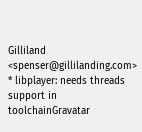Gilliland <spenser@gillilanding.com>
* libplayer: needs threads support in toolchainGravatar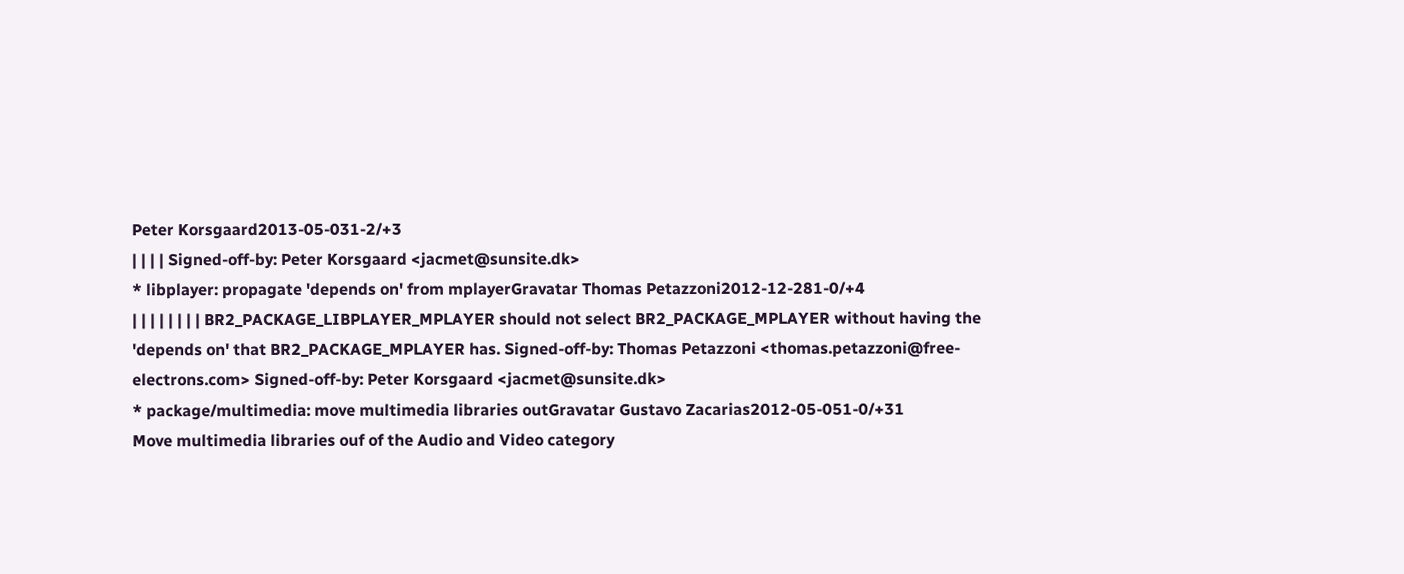Peter Korsgaard2013-05-031-2/+3
| | | | Signed-off-by: Peter Korsgaard <jacmet@sunsite.dk>
* libplayer: propagate 'depends on' from mplayerGravatar Thomas Petazzoni2012-12-281-0/+4
| | | | | | | | BR2_PACKAGE_LIBPLAYER_MPLAYER should not select BR2_PACKAGE_MPLAYER without having the 'depends on' that BR2_PACKAGE_MPLAYER has. Signed-off-by: Thomas Petazzoni <thomas.petazzoni@free-electrons.com> Signed-off-by: Peter Korsgaard <jacmet@sunsite.dk>
* package/multimedia: move multimedia libraries outGravatar Gustavo Zacarias2012-05-051-0/+31
Move multimedia libraries ouf of the Audio and Video category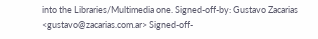into the Libraries/Multimedia one. Signed-off-by: Gustavo Zacarias <gustavo@zacarias.com.ar> Signed-off-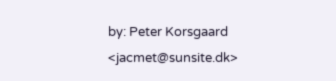by: Peter Korsgaard <jacmet@sunsite.dk>